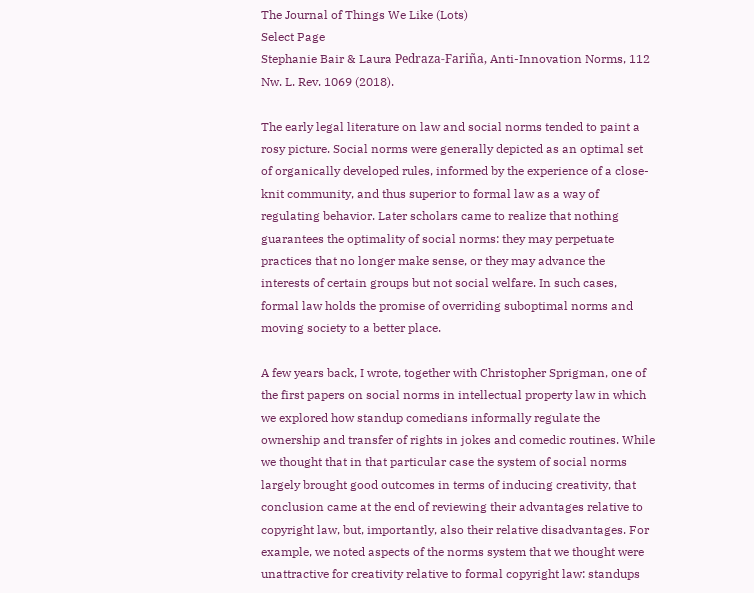The Journal of Things We Like (Lots)
Select Page
Stephanie Bair & Laura Pedraza-Fariña, Anti-Innovation Norms, 112 Nw. L. Rev. 1069 (2018).

The early legal literature on law and social norms tended to paint a rosy picture. Social norms were generally depicted as an optimal set of organically developed rules, informed by the experience of a close-knit community, and thus superior to formal law as a way of regulating behavior. Later scholars came to realize that nothing guarantees the optimality of social norms: they may perpetuate practices that no longer make sense, or they may advance the interests of certain groups but not social welfare. In such cases, formal law holds the promise of overriding suboptimal norms and moving society to a better place.

A few years back, I wrote, together with Christopher Sprigman, one of the first papers on social norms in intellectual property law in which we explored how standup comedians informally regulate the ownership and transfer of rights in jokes and comedic routines. While we thought that in that particular case the system of social norms largely brought good outcomes in terms of inducing creativity, that conclusion came at the end of reviewing their advantages relative to copyright law, but, importantly, also their relative disadvantages. For example, we noted aspects of the norms system that we thought were unattractive for creativity relative to formal copyright law: standups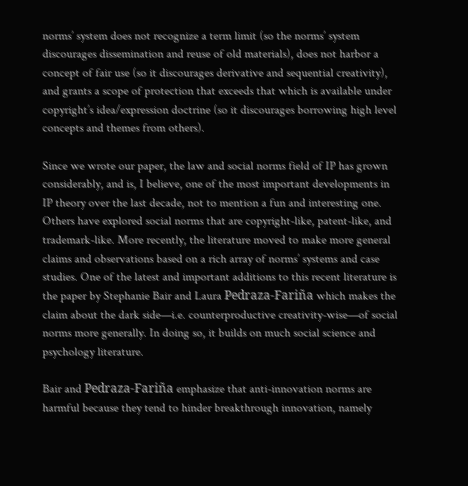norms’ system does not recognize a term limit (so the norms’ system discourages dissemination and reuse of old materials), does not harbor a concept of fair use (so it discourages derivative and sequential creativity), and grants a scope of protection that exceeds that which is available under copyright’s idea/expression doctrine (so it discourages borrowing high level concepts and themes from others).

Since we wrote our paper, the law and social norms field of IP has grown considerably, and is, I believe, one of the most important developments in IP theory over the last decade, not to mention a fun and interesting one. Others have explored social norms that are copyright-like, patent-like, and trademark-like. More recently, the literature moved to make more general claims and observations based on a rich array of norms’ systems and case studies. One of the latest and important additions to this recent literature is the paper by Stephanie Bair and Laura Pedraza-Fariña which makes the claim about the dark side—i.e. counterproductive creativity-wise—of social norms more generally. In doing so, it builds on much social science and psychology literature.

Bair and Pedraza-Fariña emphasize that anti-innovation norms are harmful because they tend to hinder breakthrough innovation, namely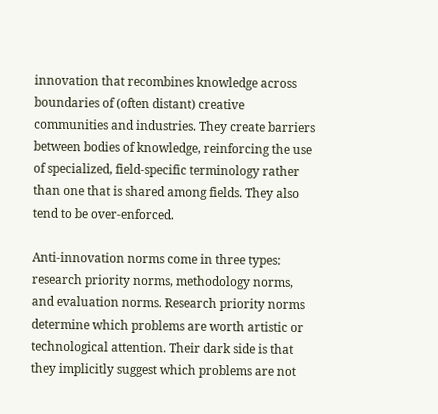innovation that recombines knowledge across boundaries of (often distant) creative communities and industries. They create barriers between bodies of knowledge, reinforcing the use of specialized, field-specific terminology rather than one that is shared among fields. They also tend to be over-enforced.

Anti-innovation norms come in three types: research priority norms, methodology norms, and evaluation norms. Research priority norms determine which problems are worth artistic or technological attention. Their dark side is that they implicitly suggest which problems are not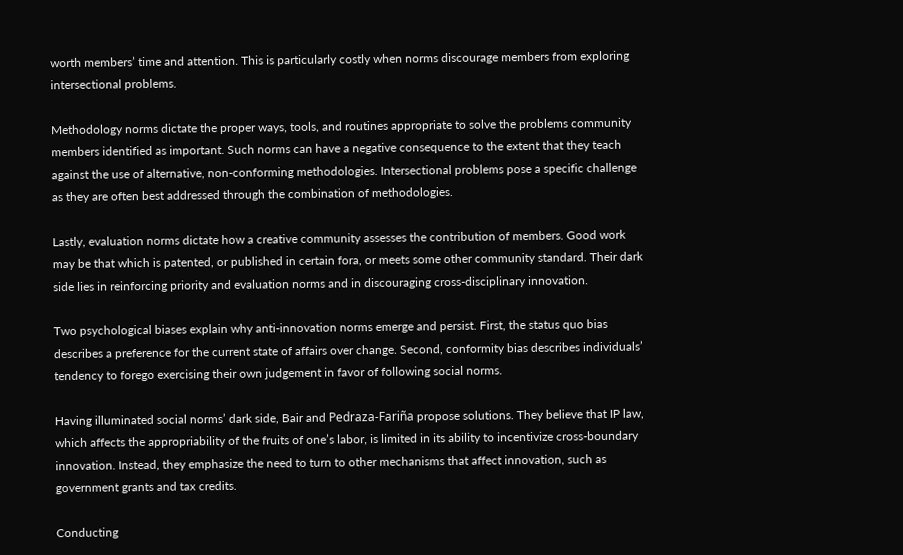worth members’ time and attention. This is particularly costly when norms discourage members from exploring intersectional problems.

Methodology norms dictate the proper ways, tools, and routines appropriate to solve the problems community members identified as important. Such norms can have a negative consequence to the extent that they teach against the use of alternative, non-conforming methodologies. Intersectional problems pose a specific challenge as they are often best addressed through the combination of methodologies.

Lastly, evaluation norms dictate how a creative community assesses the contribution of members. Good work may be that which is patented, or published in certain fora, or meets some other community standard. Their dark side lies in reinforcing priority and evaluation norms and in discouraging cross-disciplinary innovation.

Two psychological biases explain why anti-innovation norms emerge and persist. First, the status quo bias describes a preference for the current state of affairs over change. Second, conformity bias describes individuals’ tendency to forego exercising their own judgement in favor of following social norms.

Having illuminated social norms’ dark side, Bair and Pedraza-Fariña propose solutions. They believe that IP law, which affects the appropriability of the fruits of one’s labor, is limited in its ability to incentivize cross-boundary innovation. Instead, they emphasize the need to turn to other mechanisms that affect innovation, such as government grants and tax credits.

Conducting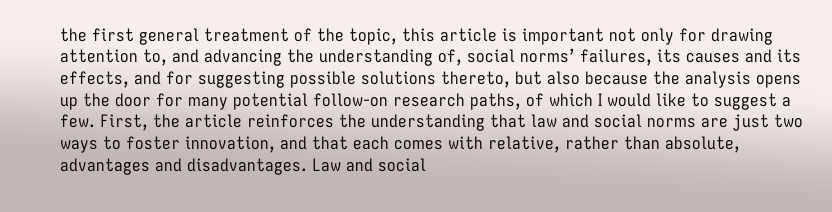the first general treatment of the topic, this article is important not only for drawing attention to, and advancing the understanding of, social norms’ failures, its causes and its effects, and for suggesting possible solutions thereto, but also because the analysis opens up the door for many potential follow-on research paths, of which I would like to suggest a few. First, the article reinforces the understanding that law and social norms are just two ways to foster innovation, and that each comes with relative, rather than absolute, advantages and disadvantages. Law and social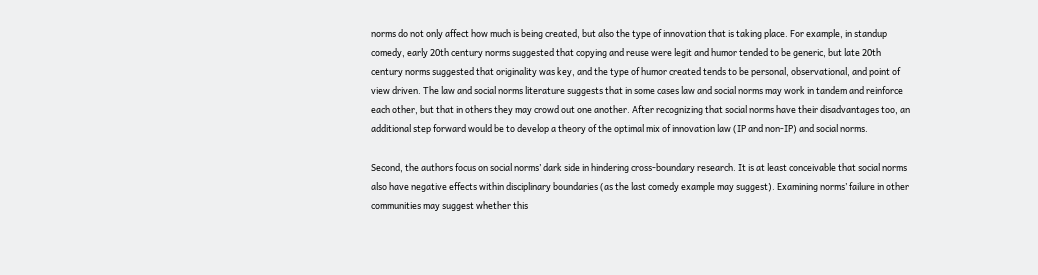norms do not only affect how much is being created, but also the type of innovation that is taking place. For example, in standup comedy, early 20th century norms suggested that copying and reuse were legit and humor tended to be generic, but late 20th century norms suggested that originality was key, and the type of humor created tends to be personal, observational, and point of view driven. The law and social norms literature suggests that in some cases law and social norms may work in tandem and reinforce each other, but that in others they may crowd out one another. After recognizing that social norms have their disadvantages too, an additional step forward would be to develop a theory of the optimal mix of innovation law (IP and non-IP) and social norms.

Second, the authors focus on social norms’ dark side in hindering cross-boundary research. It is at least conceivable that social norms also have negative effects within disciplinary boundaries (as the last comedy example may suggest). Examining norms’ failure in other communities may suggest whether this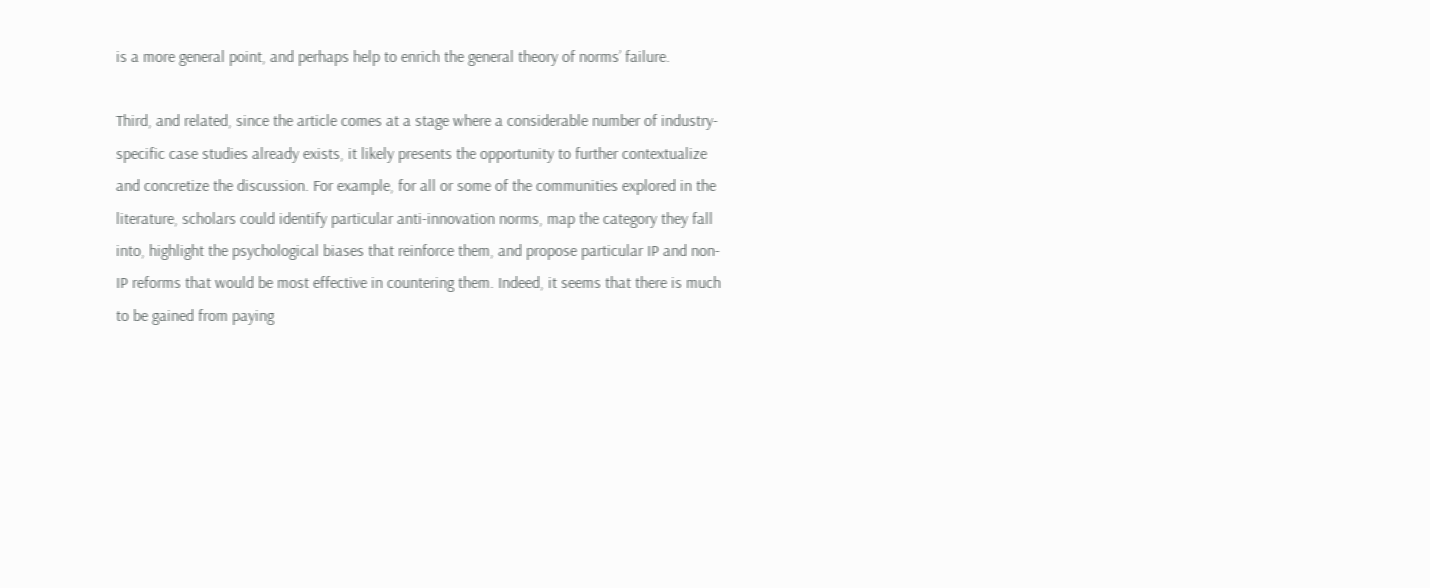is a more general point, and perhaps help to enrich the general theory of norms’ failure.

Third, and related, since the article comes at a stage where a considerable number of industry-specific case studies already exists, it likely presents the opportunity to further contextualize and concretize the discussion. For example, for all or some of the communities explored in the literature, scholars could identify particular anti-innovation norms, map the category they fall into, highlight the psychological biases that reinforce them, and propose particular IP and non-IP reforms that would be most effective in countering them. Indeed, it seems that there is much to be gained from paying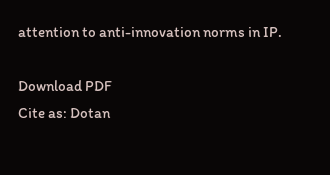attention to anti-innovation norms in IP.

Download PDF
Cite as: Dotan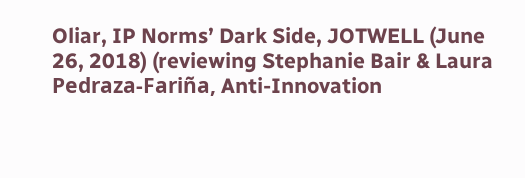Oliar, IP Norms’ Dark Side, JOTWELL (June 26, 2018) (reviewing Stephanie Bair & Laura Pedraza-Fariña, Anti-Innovation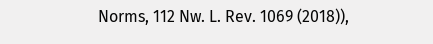Norms, 112 Nw. L. Rev. 1069 (2018)),